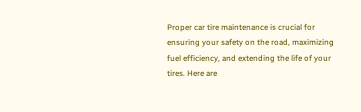Proper car tire maintenance is crucial for ensuring your safety on the road, maximizing fuel efficiency, and extending the life of your tires. Here are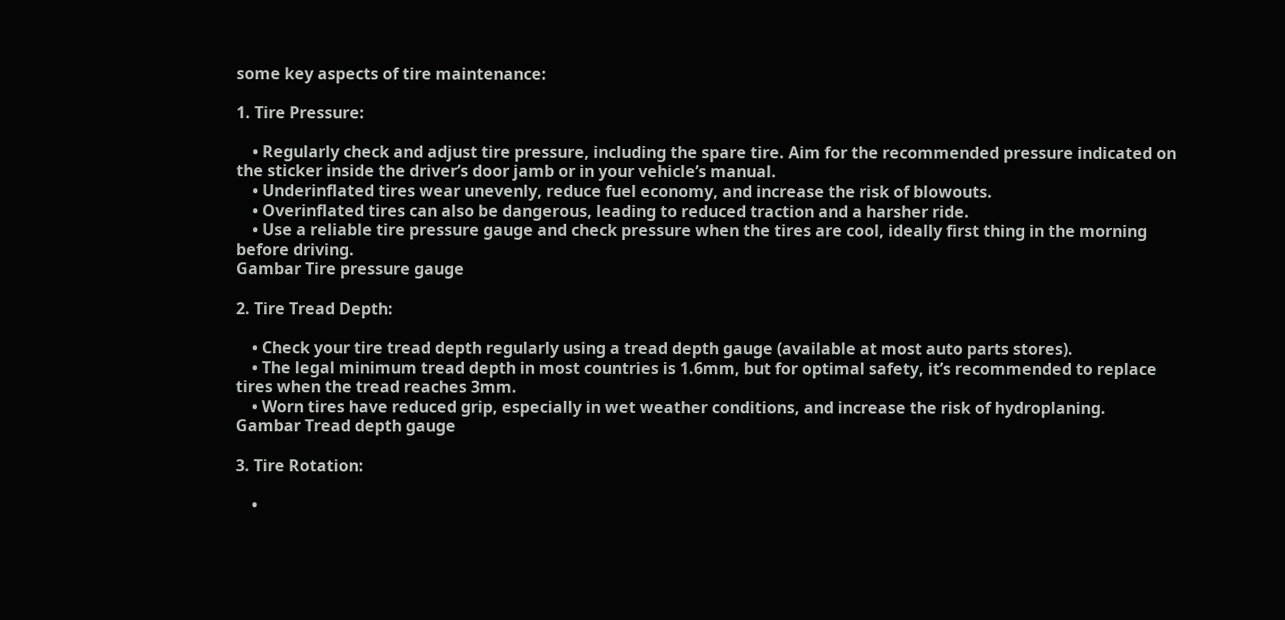some key aspects of tire maintenance:

1. Tire Pressure:

    • Regularly check and adjust tire pressure, including the spare tire. Aim for the recommended pressure indicated on the sticker inside the driver’s door jamb or in your vehicle’s manual.
    • Underinflated tires wear unevenly, reduce fuel economy, and increase the risk of blowouts.
    • Overinflated tires can also be dangerous, leading to reduced traction and a harsher ride.
    • Use a reliable tire pressure gauge and check pressure when the tires are cool, ideally first thing in the morning before driving.
Gambar Tire pressure gauge

2. Tire Tread Depth:

    • Check your tire tread depth regularly using a tread depth gauge (available at most auto parts stores).
    • The legal minimum tread depth in most countries is 1.6mm, but for optimal safety, it’s recommended to replace tires when the tread reaches 3mm.
    • Worn tires have reduced grip, especially in wet weather conditions, and increase the risk of hydroplaning.
Gambar Tread depth gauge

3. Tire Rotation:

    •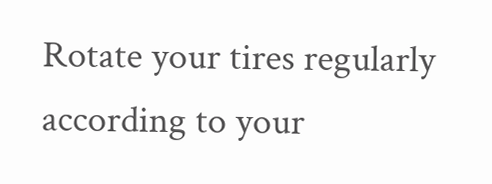Rotate your tires regularly according to your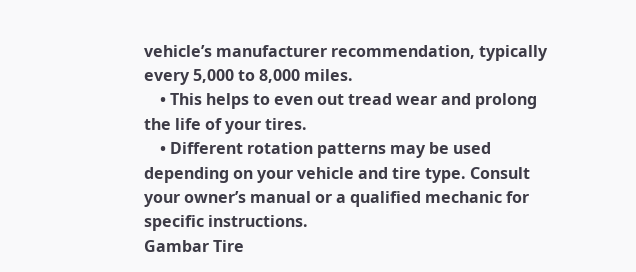vehicle’s manufacturer recommendation, typically every 5,000 to 8,000 miles.
    • This helps to even out tread wear and prolong the life of your tires.
    • Different rotation patterns may be used depending on your vehicle and tire type. Consult your owner’s manual or a qualified mechanic for specific instructions.
Gambar Tire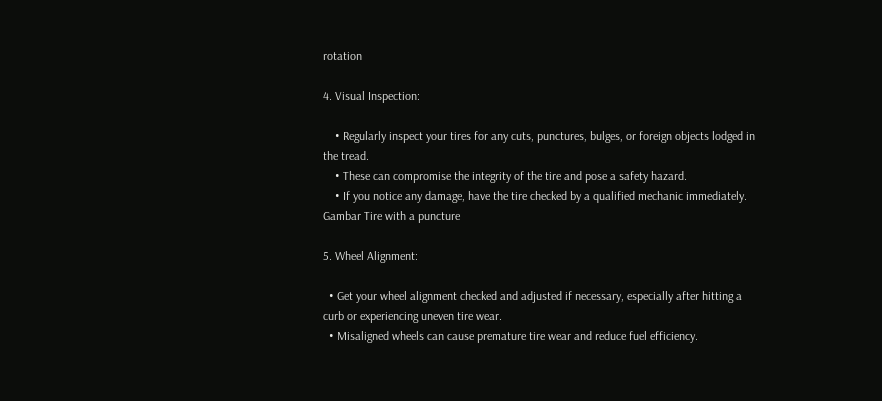rotation

4. Visual Inspection:

    • Regularly inspect your tires for any cuts, punctures, bulges, or foreign objects lodged in the tread.
    • These can compromise the integrity of the tire and pose a safety hazard.
    • If you notice any damage, have the tire checked by a qualified mechanic immediately.
Gambar Tire with a puncture

5. Wheel Alignment:

  • Get your wheel alignment checked and adjusted if necessary, especially after hitting a curb or experiencing uneven tire wear.
  • Misaligned wheels can cause premature tire wear and reduce fuel efficiency.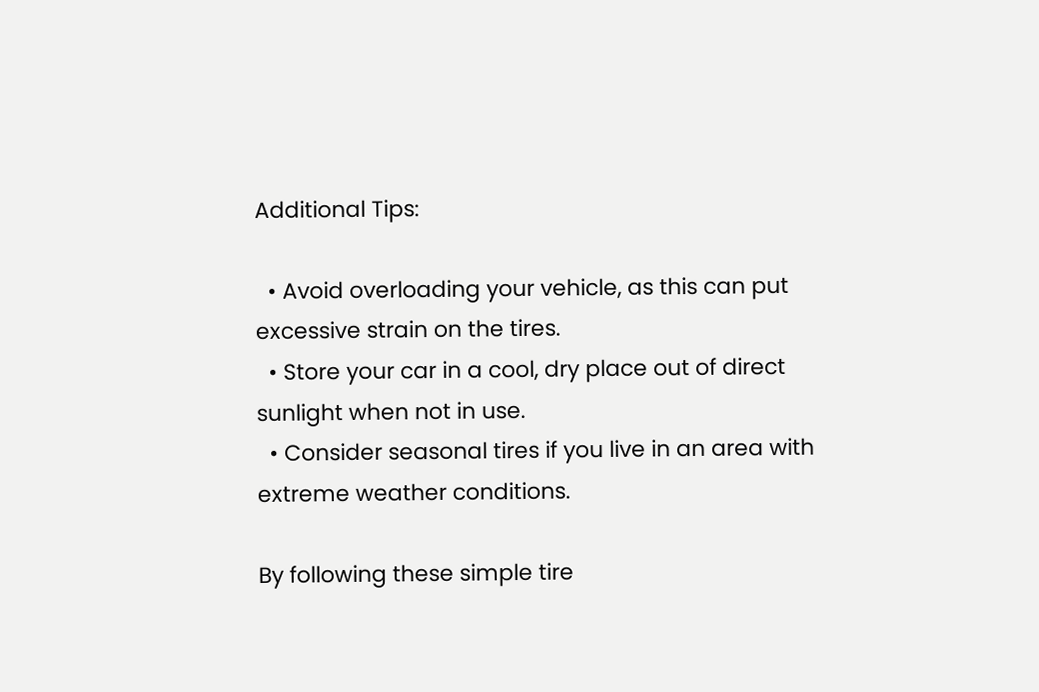Additional Tips:

  • Avoid overloading your vehicle, as this can put excessive strain on the tires.
  • Store your car in a cool, dry place out of direct sunlight when not in use.
  • Consider seasonal tires if you live in an area with extreme weather conditions.

By following these simple tire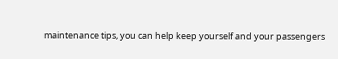maintenance tips, you can help keep yourself and your passengers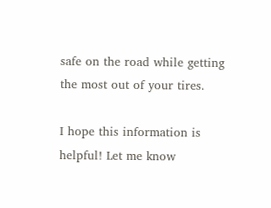safe on the road while getting the most out of your tires.

I hope this information is helpful! Let me know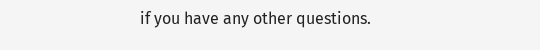if you have any other questions.